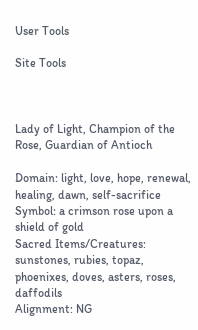User Tools

Site Tools



Lady of Light, Champion of the Rose, Guardian of Antioch

Domain: light, love, hope, renewal, healing, dawn, self-sacrifice
Symbol: a crimson rose upon a shield of gold
Sacred Items/Creatures: sunstones, rubies, topaz, phoenixes, doves, asters, roses, daffodils
Alignment: NG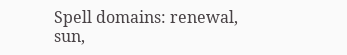Spell domains: renewal, sun,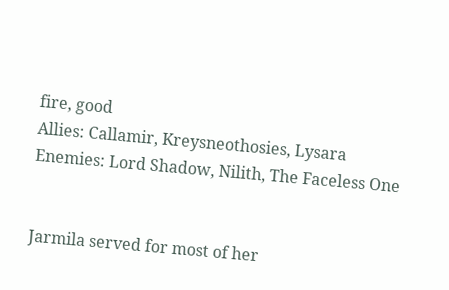fire, good
Allies: Callamir, Kreysneothosies, Lysara
Enemies: Lord Shadow, Nilith, The Faceless One


Jarmila served for most of her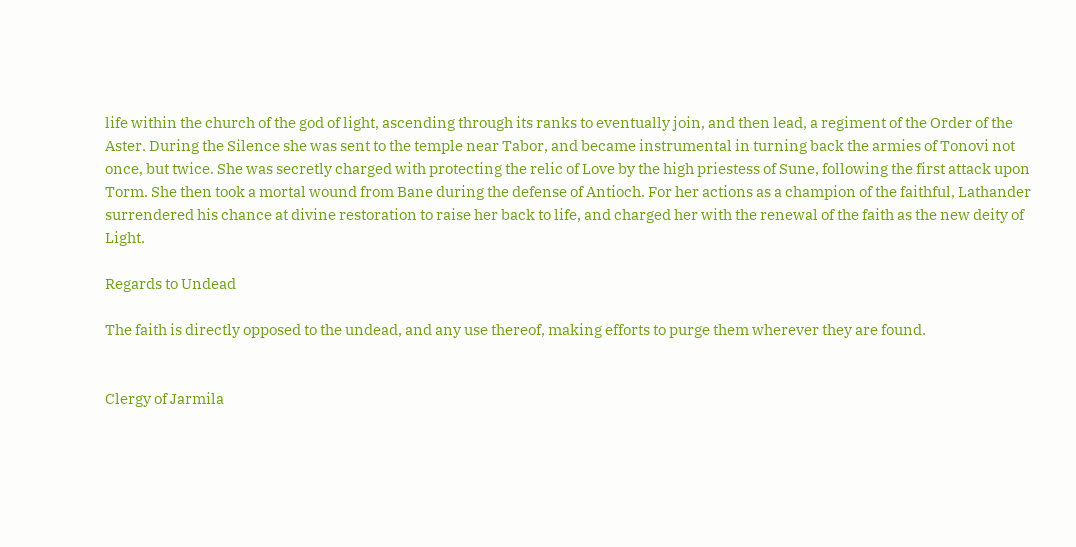life within the church of the god of light, ascending through its ranks to eventually join, and then lead, a regiment of the Order of the Aster. During the Silence she was sent to the temple near Tabor, and became instrumental in turning back the armies of Tonovi not once, but twice. She was secretly charged with protecting the relic of Love by the high priestess of Sune, following the first attack upon Torm. She then took a mortal wound from Bane during the defense of Antioch. For her actions as a champion of the faithful, Lathander surrendered his chance at divine restoration to raise her back to life, and charged her with the renewal of the faith as the new deity of Light.

Regards to Undead

The faith is directly opposed to the undead, and any use thereof, making efforts to purge them wherever they are found.


Clergy of Jarmila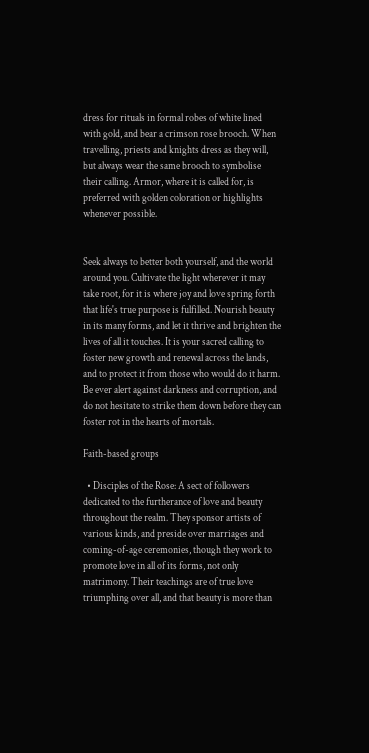dress for rituals in formal robes of white lined with gold, and bear a crimson rose brooch. When travelling, priests and knights dress as they will, but always wear the same brooch to symbolise their calling. Armor, where it is called for, is preferred with golden coloration or highlights whenever possible.


Seek always to better both yourself, and the world around you. Cultivate the light wherever it may take root, for it is where joy and love spring forth that life's true purpose is fulfilled. Nourish beauty in its many forms, and let it thrive and brighten the lives of all it touches. It is your sacred calling to foster new growth and renewal across the lands, and to protect it from those who would do it harm. Be ever alert against darkness and corruption, and do not hesitate to strike them down before they can foster rot in the hearts of mortals.

Faith-based groups

  • Disciples of the Rose: A sect of followers dedicated to the furtherance of love and beauty throughout the realm. They sponsor artists of various kinds, and preside over marriages and coming-of-age ceremonies, though they work to promote love in all of its forms, not only matrimony. Their teachings are of true love triumphing over all, and that beauty is more than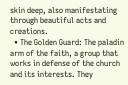skin deep, also manifestating through beautiful acts and creations.
  • The Golden Guard: The paladin arm of the faith, a group that works in defense of the church and its interests. They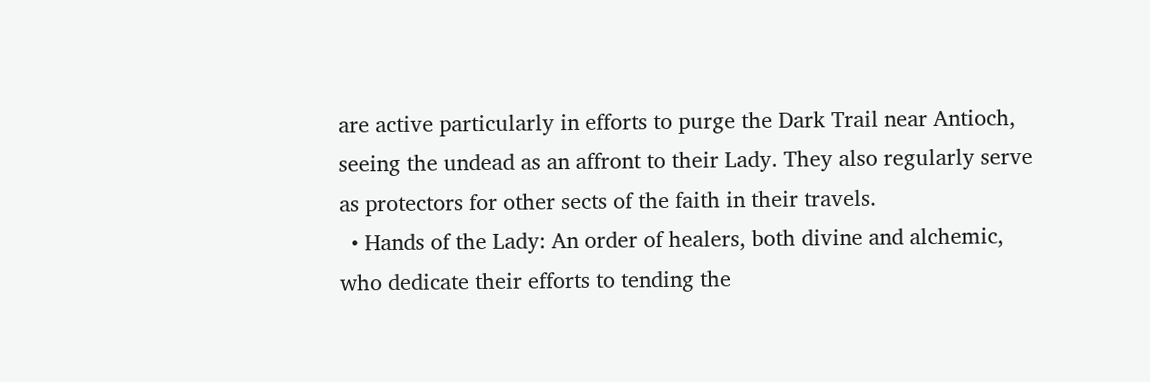are active particularly in efforts to purge the Dark Trail near Antioch, seeing the undead as an affront to their Lady. They also regularly serve as protectors for other sects of the faith in their travels.
  • Hands of the Lady: An order of healers, both divine and alchemic, who dedicate their efforts to tending the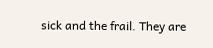sick and the frail. They are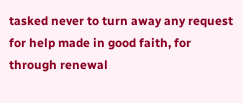tasked never to turn away any request for help made in good faith, for through renewal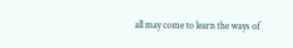all may come to learn the ways of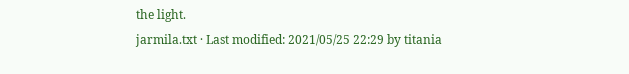the light.
jarmila.txt · Last modified: 2021/05/25 22:29 by titania